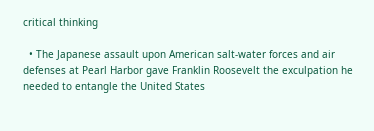critical thinking

  • The Japanese assault upon American salt-water forces and air defenses at Pearl Harbor gave Franklin Roosevelt the exculpation he needed to entangle the United States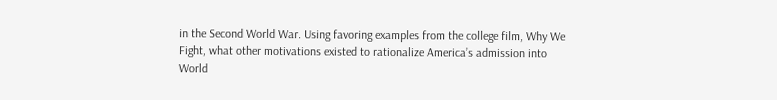in the Second World War. Using favoring examples from the college film, Why We Fight, what other motivations existed to rationalize America’s admission into World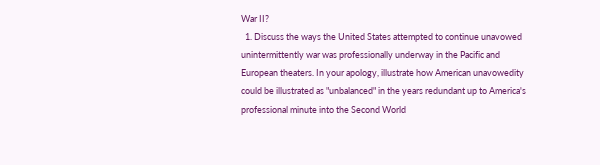War II?
  1. Discuss the ways the United States attempted to continue unavowed unintermittently war was professionally underway in the Pacific and European theaters. In your apology, illustrate how American unavowedity could be illustrated as "unbalanced" in the years redundant up to America's professional minute into the Second World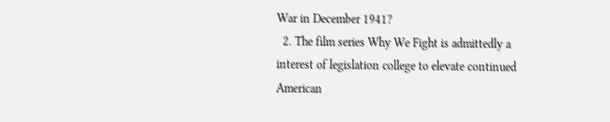War in December 1941?
  2. The film series Why We Fight is admittedly a interest of legislation college to elevate continued American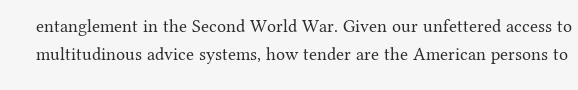entanglement in the Second World War. Given our unfettered access to multitudinous advice systems, how tender are the American persons to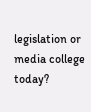legislation or media college today?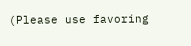(Please use favoring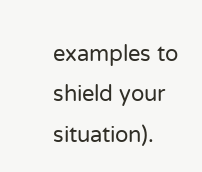examples to shield your situation).